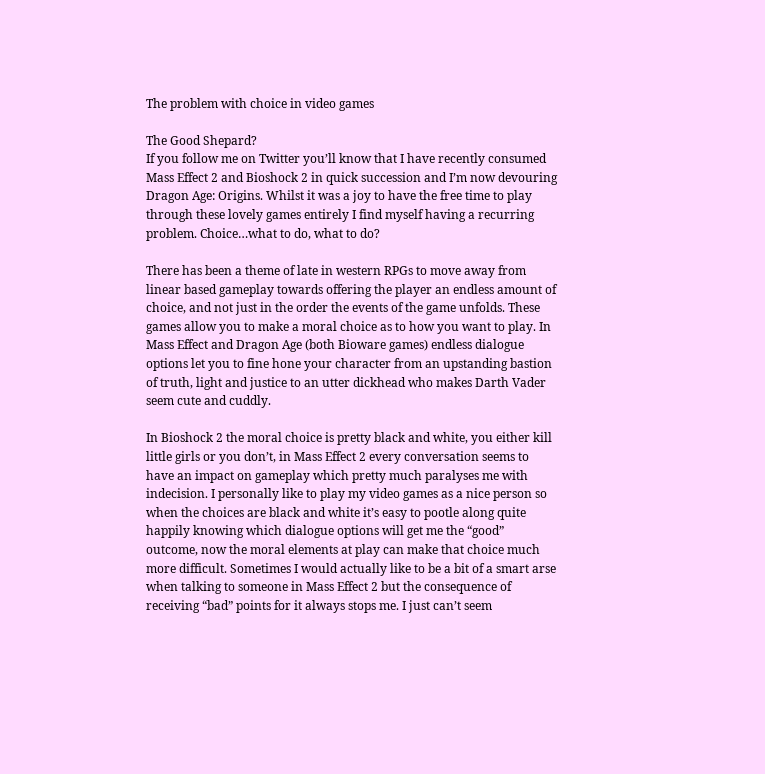The problem with choice in video games

The Good Shepard?
If you follow me on Twitter you’ll know that I have recently consumed Mass Effect 2 and Bioshock 2 in quick succession and I’m now devouring Dragon Age: Origins. Whilst it was a joy to have the free time to play through these lovely games entirely I find myself having a recurring problem. Choice…what to do, what to do?

There has been a theme of late in western RPGs to move away from linear based gameplay towards offering the player an endless amount of choice, and not just in the order the events of the game unfolds. These games allow you to make a moral choice as to how you want to play. In Mass Effect and Dragon Age (both Bioware games) endless dialogue options let you to fine hone your character from an upstanding bastion of truth, light and justice to an utter dickhead who makes Darth Vader seem cute and cuddly.

In Bioshock 2 the moral choice is pretty black and white, you either kill little girls or you don’t, in Mass Effect 2 every conversation seems to have an impact on gameplay which pretty much paralyses me with indecision. I personally like to play my video games as a nice person so when the choices are black and white it’s easy to pootle along quite happily knowing which dialogue options will get me the “good” outcome, now the moral elements at play can make that choice much more difficult. Sometimes I would actually like to be a bit of a smart arse when talking to someone in Mass Effect 2 but the consequence of receiving “bad” points for it always stops me. I just can’t seem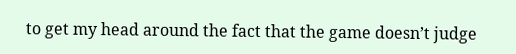to get my head around the fact that the game doesn’t judge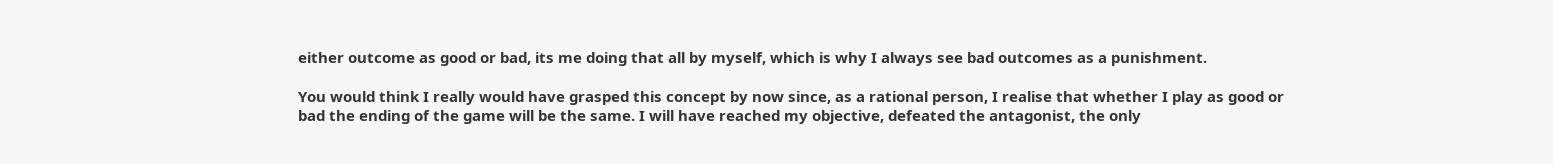either outcome as good or bad, its me doing that all by myself, which is why I always see bad outcomes as a punishment.

You would think I really would have grasped this concept by now since, as a rational person, I realise that whether I play as good or bad the ending of the game will be the same. I will have reached my objective, defeated the antagonist, the only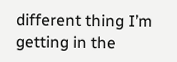different thing I’m getting in the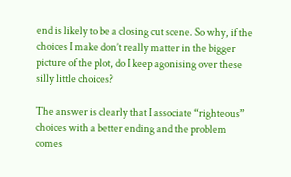end is likely to be a closing cut scene. So why, if the choices I make don’t really matter in the bigger picture of the plot, do I keep agonising over these silly little choices?

The answer is clearly that I associate “righteous” choices with a better ending and the problem comes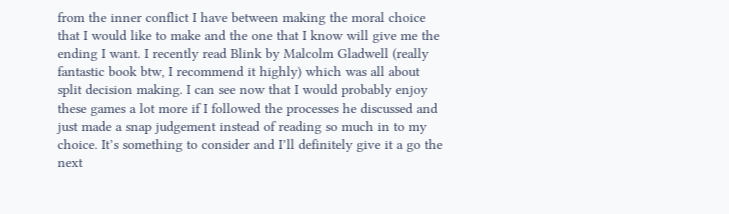from the inner conflict I have between making the moral choice that I would like to make and the one that I know will give me the ending I want. I recently read Blink by Malcolm Gladwell (really fantastic book btw, I recommend it highly) which was all about split decision making. I can see now that I would probably enjoy these games a lot more if I followed the processes he discussed and just made a snap judgement instead of reading so much in to my choice. It’s something to consider and I’ll definitely give it a go the next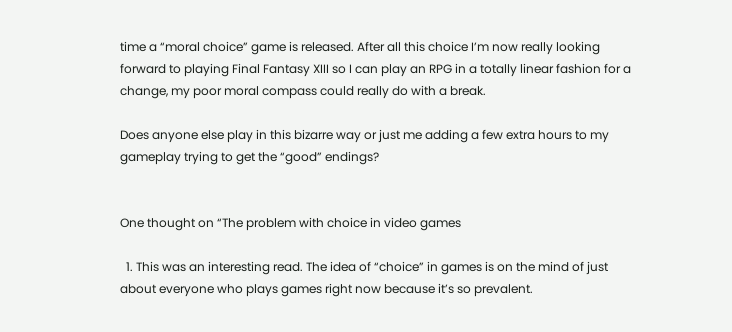time a “moral choice” game is released. After all this choice I’m now really looking forward to playing Final Fantasy XIII so I can play an RPG in a totally linear fashion for a change, my poor moral compass could really do with a break.

Does anyone else play in this bizarre way or just me adding a few extra hours to my gameplay trying to get the “good” endings?


One thought on “The problem with choice in video games

  1. This was an interesting read. The idea of “choice” in games is on the mind of just about everyone who plays games right now because it’s so prevalent.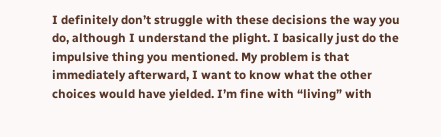I definitely don’t struggle with these decisions the way you do, although I understand the plight. I basically just do the impulsive thing you mentioned. My problem is that immediately afterward, I want to know what the other choices would have yielded. I’m fine with “living” with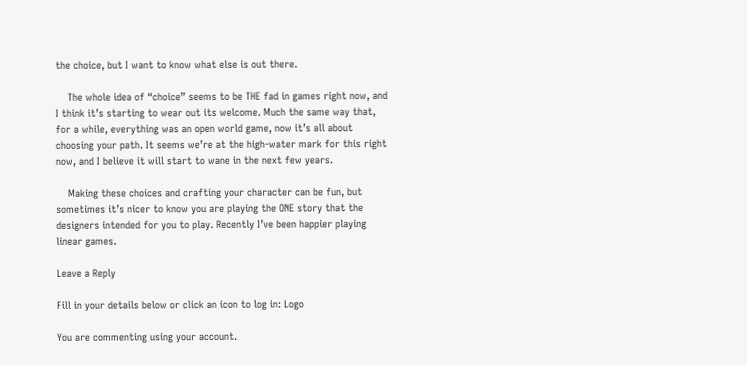the choice, but I want to know what else is out there.

    The whole idea of “choice” seems to be THE fad in games right now, and I think it’s starting to wear out its welcome. Much the same way that, for a while, everything was an open world game, now it’s all about choosing your path. It seems we’re at the high-water mark for this right now, and I believe it will start to wane in the next few years.

    Making these choices and crafting your character can be fun, but sometimes it’s nicer to know you are playing the ONE story that the designers intended for you to play. Recently I’ve been happier playing linear games.

Leave a Reply

Fill in your details below or click an icon to log in: Logo

You are commenting using your account.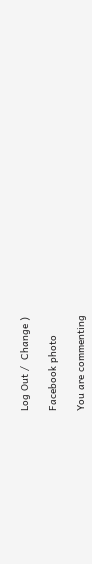Log Out /  Change )

Facebook photo

You are commenting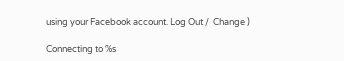using your Facebook account. Log Out /  Change )

Connecting to %s